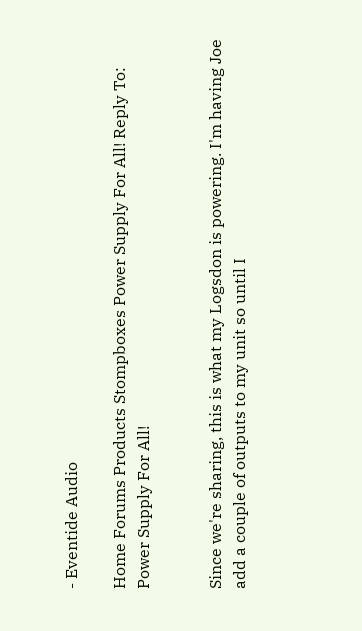- Eventide Audio

Home Forums Products Stompboxes Power Supply For All! Reply To: Power Supply For All!


Since we're sharing, this is what my Logsdon is powering. I'm having Joe add a couple of outputs to my unit so until I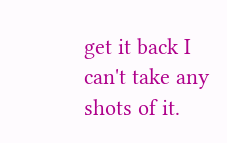get it back I can't take any shots of it.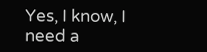Yes, I know, I need a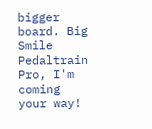bigger board. Big Smile Pedaltrain Pro, I'm coming your way!